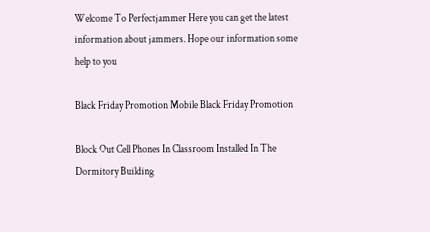Welcome To Perfectjammer Here you can get the latest information about jammers. Hope our information some help to you

Black Friday Promotion Mobile Black Friday Promotion

Block Out Cell Phones In Classroom Installed In The Dormitory Building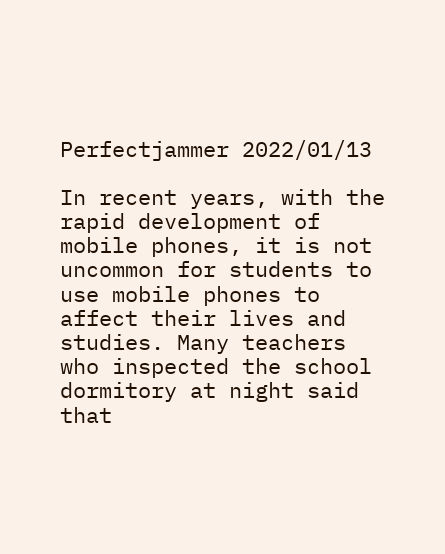Perfectjammer 2022/01/13

In recent years, with the rapid development of mobile phones, it is not uncommon for students to use mobile phones to affect their lives and studies. Many teachers who inspected the school dormitory at night said that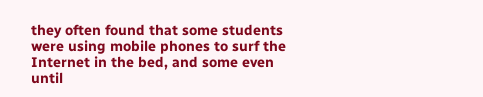they often found that some students were using mobile phones to surf the Internet in the bed, and some even until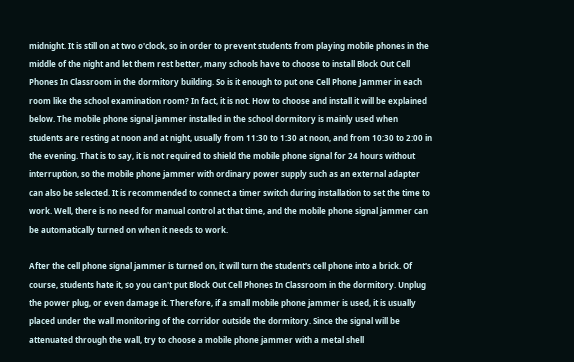midnight. It is still on at two o'clock, so in order to prevent students from playing mobile phones in the middle of the night and let them rest better, many schools have to choose to install Block Out Cell Phones In Classroom in the dormitory building. So is it enough to put one Cell Phone Jammer in each room like the school examination room? In fact, it is not. How to choose and install it will be explained below. The mobile phone signal jammer installed in the school dormitory is mainly used when students are resting at noon and at night, usually from 11:30 to 1:30 at noon, and from 10:30 to 2:00 in the evening. That is to say, it is not required to shield the mobile phone signal for 24 hours without interruption, so the mobile phone jammer with ordinary power supply such as an external adapter can also be selected. It is recommended to connect a timer switch during installation to set the time to work. Well, there is no need for manual control at that time, and the mobile phone signal jammer can be automatically turned on when it needs to work.

After the cell phone signal jammer is turned on, it will turn the student's cell phone into a brick. Of course, students hate it, so you can't put Block Out Cell Phones In Classroom in the dormitory. Unplug the power plug, or even damage it. Therefore, if a small mobile phone jammer is used, it is usually placed under the wall monitoring of the corridor outside the dormitory. Since the signal will be attenuated through the wall, try to choose a mobile phone jammer with a metal shell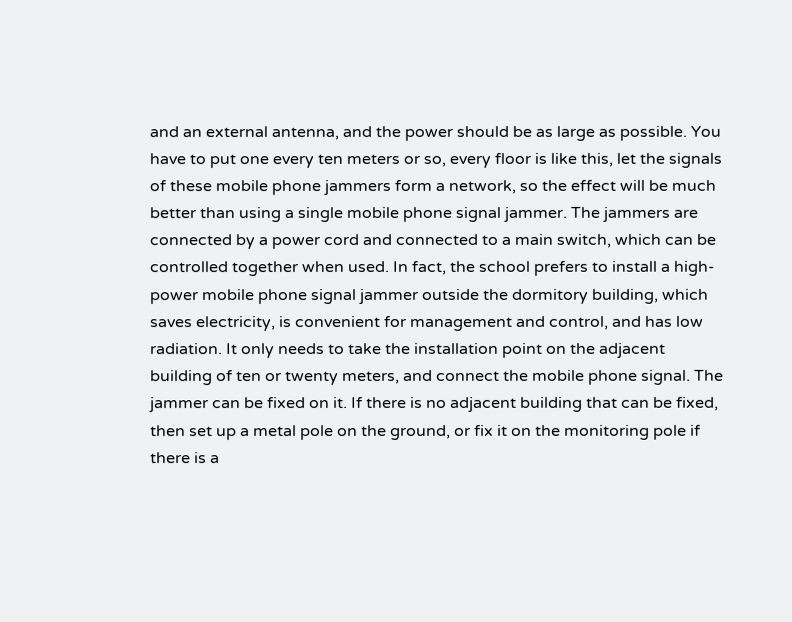and an external antenna, and the power should be as large as possible. You have to put one every ten meters or so, every floor is like this, let the signals of these mobile phone jammers form a network, so the effect will be much better than using a single mobile phone signal jammer. The jammers are connected by a power cord and connected to a main switch, which can be controlled together when used. In fact, the school prefers to install a high-power mobile phone signal jammer outside the dormitory building, which saves electricity, is convenient for management and control, and has low radiation. It only needs to take the installation point on the adjacent building of ten or twenty meters, and connect the mobile phone signal. The jammer can be fixed on it. If there is no adjacent building that can be fixed, then set up a metal pole on the ground, or fix it on the monitoring pole if there is a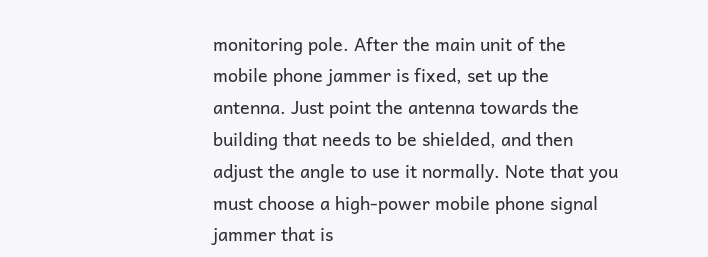monitoring pole. After the main unit of the mobile phone jammer is fixed, set up the antenna. Just point the antenna towards the building that needs to be shielded, and then adjust the angle to use it normally. Note that you must choose a high-power mobile phone signal jammer that is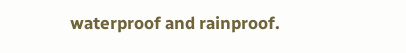waterproof and rainproof.